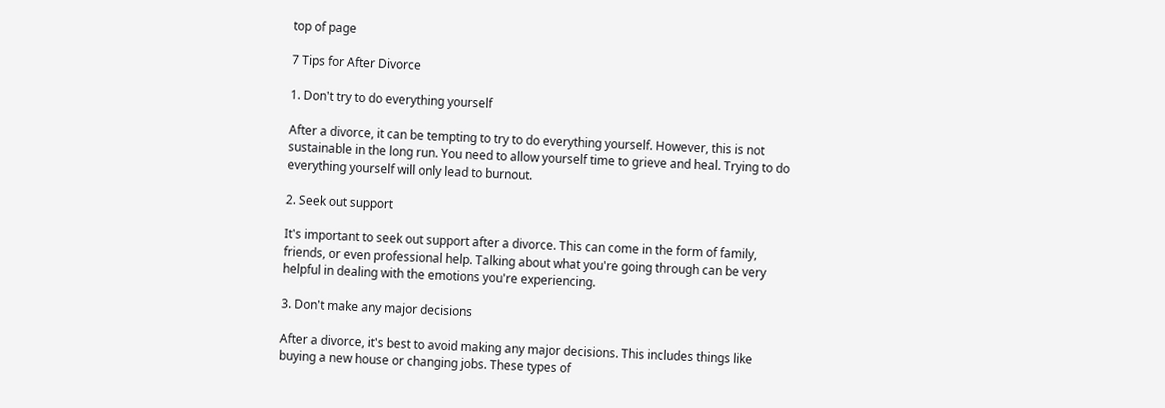top of page

7 Tips for After Divorce

1. Don't try to do everything yourself

After a divorce, it can be tempting to try to do everything yourself. However, this is not sustainable in the long run. You need to allow yourself time to grieve and heal. Trying to do everything yourself will only lead to burnout.

2. Seek out support

It's important to seek out support after a divorce. This can come in the form of family, friends, or even professional help. Talking about what you're going through can be very helpful in dealing with the emotions you're experiencing.

3. Don't make any major decisions

After a divorce, it's best to avoid making any major decisions. This includes things like buying a new house or changing jobs. These types of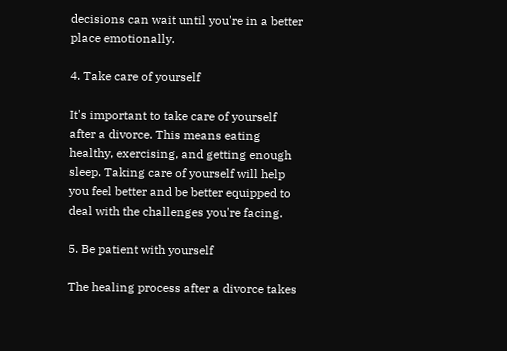decisions can wait until you're in a better place emotionally.

4. Take care of yourself

It's important to take care of yourself after a divorce. This means eating healthy, exercising, and getting enough sleep. Taking care of yourself will help you feel better and be better equipped to deal with the challenges you're facing.

5. Be patient with yourself

The healing process after a divorce takes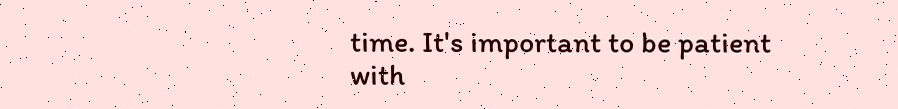time. It's important to be patient with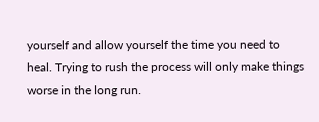yourself and allow yourself the time you need to heal. Trying to rush the process will only make things worse in the long run.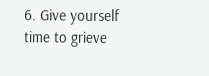6. Give yourself time to grieve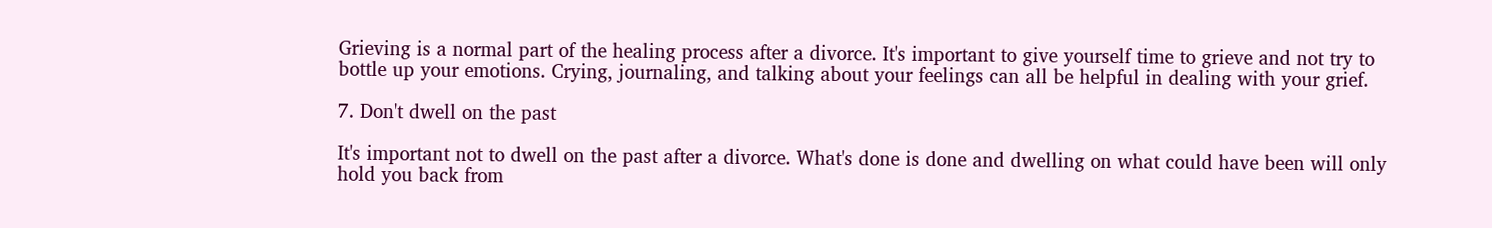Grieving is a normal part of the healing process after a divorce. It's important to give yourself time to grieve and not try to bottle up your emotions. Crying, journaling, and talking about your feelings can all be helpful in dealing with your grief.

7. Don't dwell on the past

It's important not to dwell on the past after a divorce. What's done is done and dwelling on what could have been will only hold you back from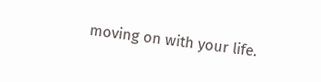moving on with your life.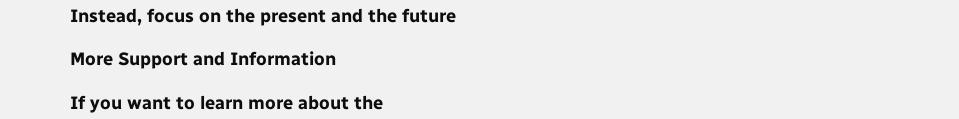Instead, focus on the present and the future

More Support and Information

If you want to learn more about the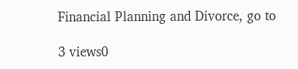Financial Planning and Divorce, go to

3 views0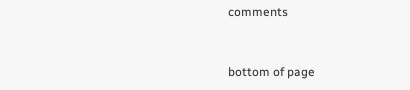comments


bottom of page